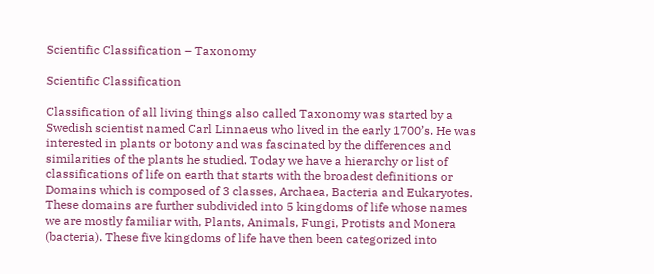Scientific Classification – Taxonomy

Scientific Classification

Classification of all living things also called Taxonomy was started by a Swedish scientist named Carl Linnaeus who lived in the early 1700’s. He was interested in plants or botony and was fascinated by the differences and similarities of the plants he studied. Today we have a hierarchy or list of classifications of life on earth that starts with the broadest definitions or Domains which is composed of 3 classes, Archaea, Bacteria and Eukaryotes. These domains are further subdivided into 5 kingdoms of life whose names we are mostly familiar with, Plants, Animals, Fungi, Protists and Monera (bacteria). These five kingdoms of life have then been categorized into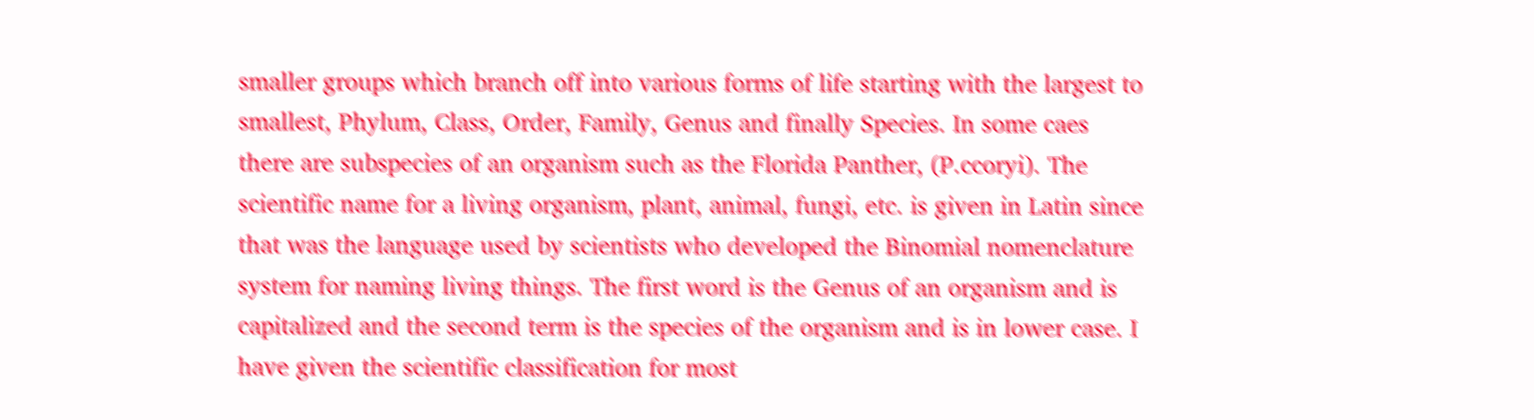smaller groups which branch off into various forms of life starting with the largest to smallest, Phylum, Class, Order, Family, Genus and finally Species. In some caes there are subspecies of an organism such as the Florida Panther, (P.ccoryi). The scientific name for a living organism, plant, animal, fungi, etc. is given in Latin since that was the language used by scientists who developed the Binomial nomenclature system for naming living things. The first word is the Genus of an organism and is capitalized and the second term is the species of the organism and is in lower case. I have given the scientific classification for most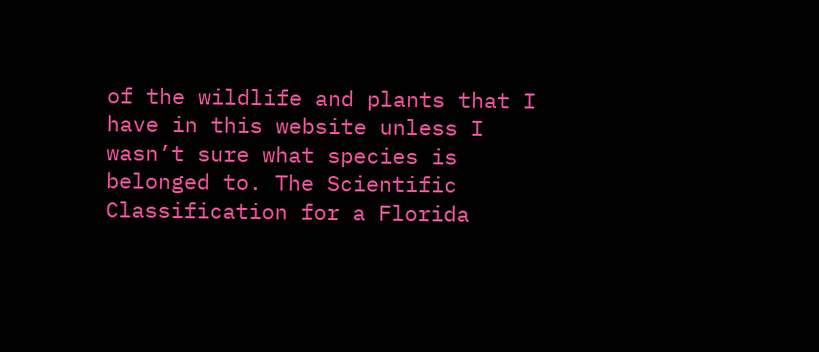of the wildlife and plants that I have in this website unless I wasn’t sure what species is belonged to. The Scientific Classification for a Florida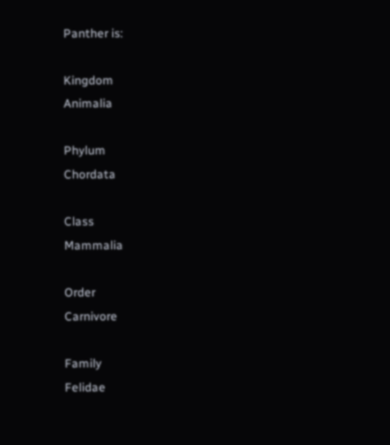Panther is:

Kingdom                           Animalia

Phylum                              Chordata

Class                                   Mammalia

Order                                 Carnivore

Family                                 Felidae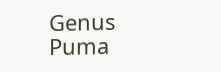Genus                                 Puma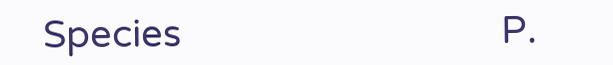Species                                P.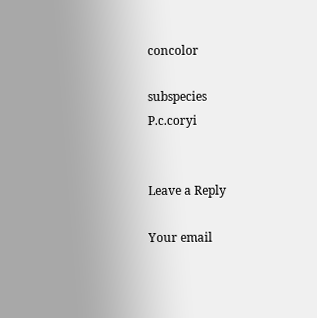concolor

subspecies                          P.c.coryi


Leave a Reply

Your email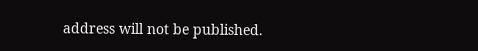address will not be published.